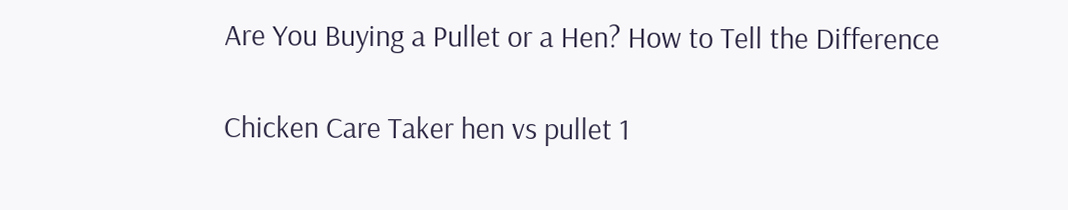Are You Buying a Pullet or a Hen? How to Tell the Difference

Chicken Care Taker hen vs pullet 1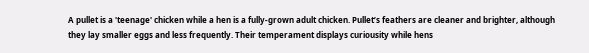A pullet is a 'teenage' chicken while a hen is a fully-grown adult chicken. Pullet’s feathers are cleaner and brighter, although they lay smaller eggs and less frequently. Their temperament displays curiousity while hens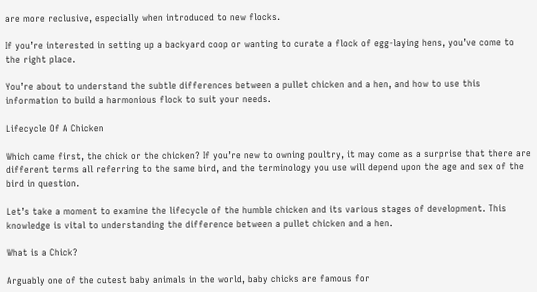are more reclusive, especially when introduced to new flocks.

If you’re interested in setting up a backyard coop or wanting to curate a flock of egg-laying hens, you’ve come to the right place.

You’re about to understand the subtle differences between a pullet chicken and a hen, and how to use this information to build a harmonious flock to suit your needs.

Lifecycle Of A Chicken

Which came first, the chick or the chicken? If you’re new to owning poultry, it may come as a surprise that there are different terms all referring to the same bird, and the terminology you use will depend upon the age and sex of the bird in question.

Let’s take a moment to examine the lifecycle of the humble chicken and its various stages of development. This knowledge is vital to understanding the difference between a pullet chicken and a hen.

What is a Chick?

Arguably one of the cutest baby animals in the world, baby chicks are famous for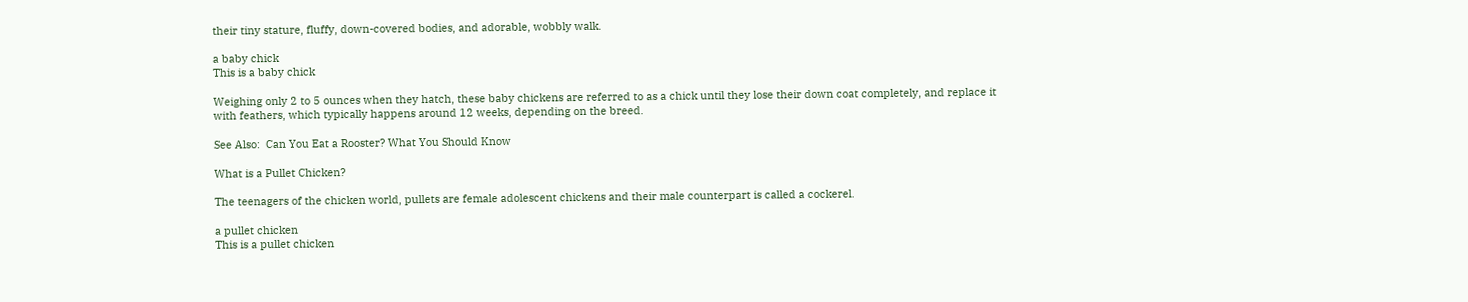their tiny stature, fluffy, down-covered bodies, and adorable, wobbly walk.

a baby chick
This is a baby chick

Weighing only 2 to 5 ounces when they hatch, these baby chickens are referred to as a chick until they lose their down coat completely, and replace it with feathers, which typically happens around 12 weeks, depending on the breed.

See Also:  Can You Eat a Rooster? What You Should Know

What is a Pullet Chicken?

The teenagers of the chicken world, pullets are female adolescent chickens and their male counterpart is called a cockerel.

a pullet chicken
This is a pullet chicken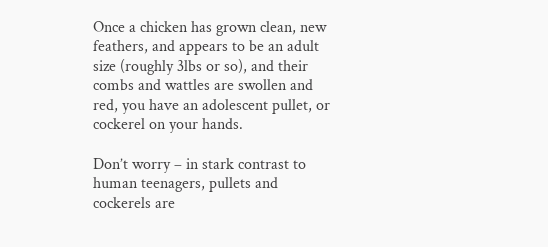Once a chicken has grown clean, new feathers, and appears to be an adult size (roughly 3lbs or so), and their combs and wattles are swollen and red, you have an adolescent pullet, or cockerel on your hands.

Don’t worry – in stark contrast to human teenagers, pullets and cockerels are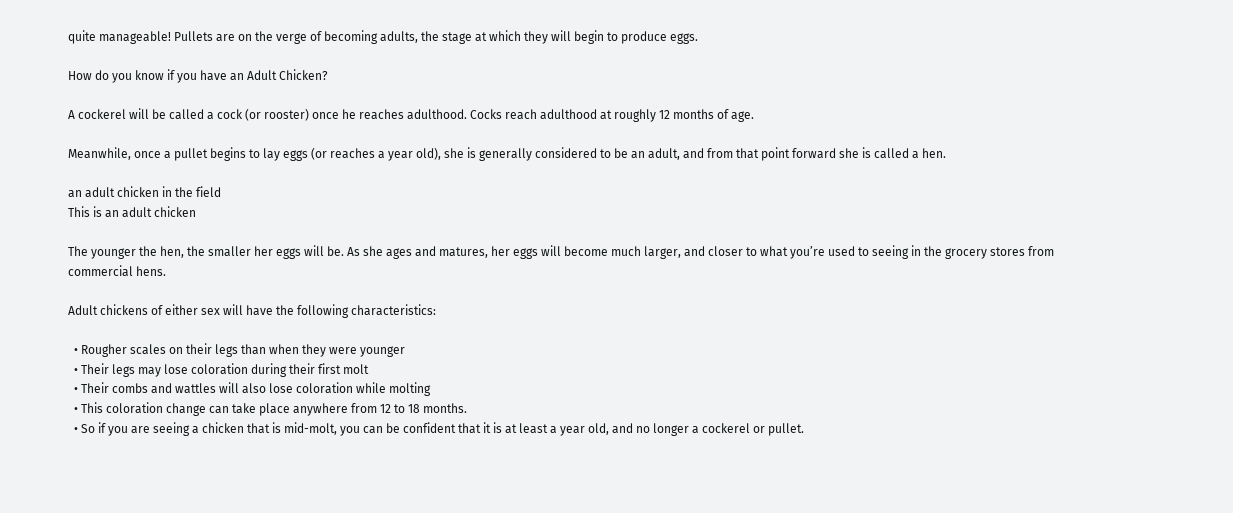quite manageable! Pullets are on the verge of becoming adults, the stage at which they will begin to produce eggs.

How do you know if you have an Adult Chicken?

A cockerel will be called a cock (or rooster) once he reaches adulthood. Cocks reach adulthood at roughly 12 months of age.

Meanwhile, once a pullet begins to lay eggs (or reaches a year old), she is generally considered to be an adult, and from that point forward she is called a hen.

an adult chicken in the field
This is an adult chicken

The younger the hen, the smaller her eggs will be. As she ages and matures, her eggs will become much larger, and closer to what you’re used to seeing in the grocery stores from commercial hens.

Adult chickens of either sex will have the following characteristics:

  • Rougher scales on their legs than when they were younger
  • Their legs may lose coloration during their first molt
  • Their combs and wattles will also lose coloration while molting
  • This coloration change can take place anywhere from 12 to 18 months.
  • So if you are seeing a chicken that is mid-molt, you can be confident that it is at least a year old, and no longer a cockerel or pullet.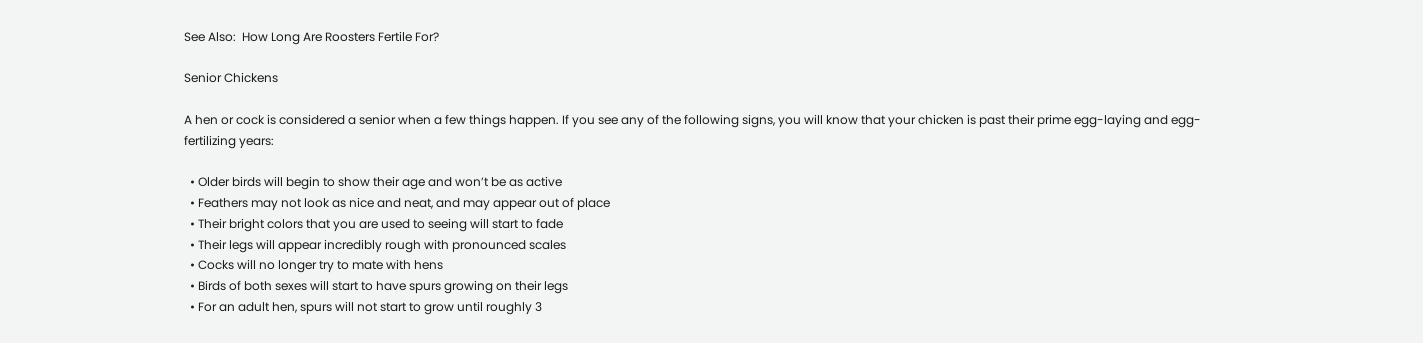See Also:  How Long Are Roosters Fertile For?

Senior Chickens

A hen or cock is considered a senior when a few things happen. If you see any of the following signs, you will know that your chicken is past their prime egg-laying and egg-fertilizing years:

  • Older birds will begin to show their age and won’t be as active
  • Feathers may not look as nice and neat, and may appear out of place
  • Their bright colors that you are used to seeing will start to fade
  • Their legs will appear incredibly rough with pronounced scales
  • Cocks will no longer try to mate with hens
  • Birds of both sexes will start to have spurs growing on their legs
  • For an adult hen, spurs will not start to grow until roughly 3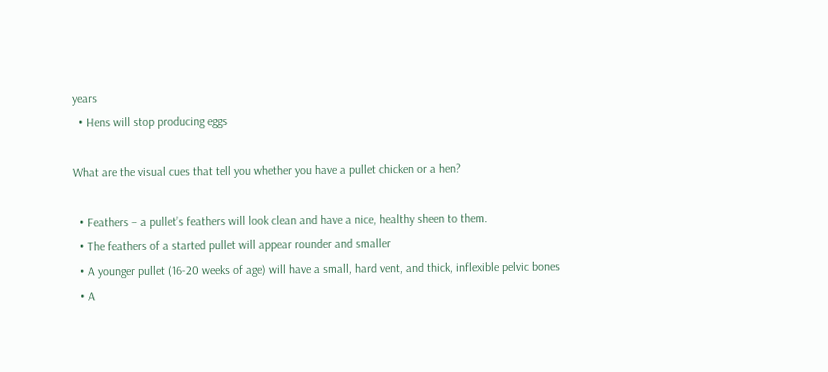years
  • Hens will stop producing eggs

What are the visual cues that tell you whether you have a pullet chicken or a hen?

  • Feathers – a pullet’s feathers will look clean and have a nice, healthy sheen to them.
  • The feathers of a started pullet will appear rounder and smaller
  • A younger pullet (16-20 weeks of age) will have a small, hard vent, and thick, inflexible pelvic bones
  • A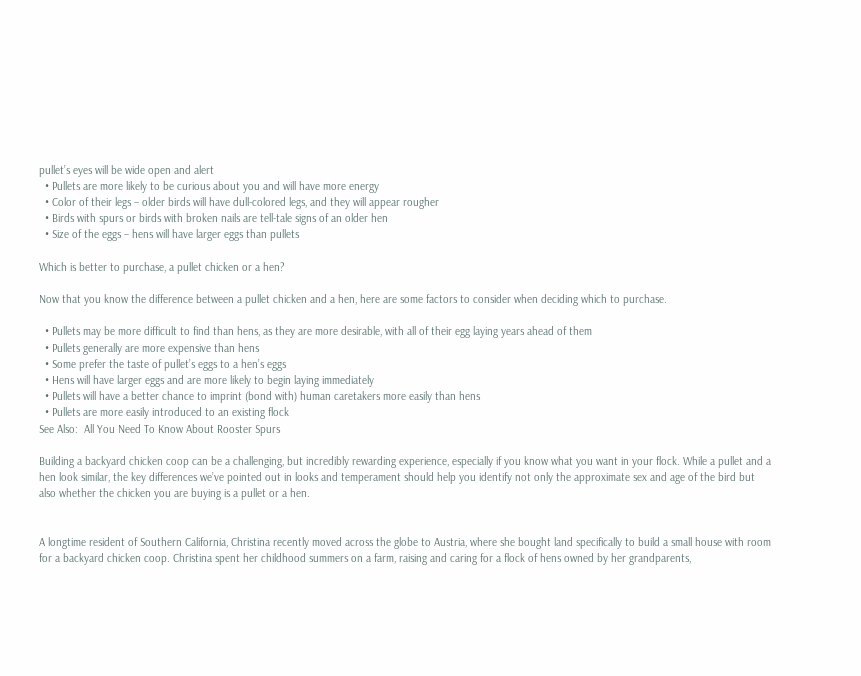pullet’s eyes will be wide open and alert
  • Pullets are more likely to be curious about you and will have more energy
  • Color of their legs – older birds will have dull-colored legs, and they will appear rougher
  • Birds with spurs or birds with broken nails are tell-tale signs of an older hen
  • Size of the eggs – hens will have larger eggs than pullets

Which is better to purchase, a pullet chicken or a hen?

Now that you know the difference between a pullet chicken and a hen, here are some factors to consider when deciding which to purchase.

  • Pullets may be more difficult to find than hens, as they are more desirable, with all of their egg laying years ahead of them
  • Pullets generally are more expensive than hens
  • Some prefer the taste of pullet’s eggs to a hen’s eggs
  • Hens will have larger eggs and are more likely to begin laying immediately
  • Pullets will have a better chance to imprint (bond with) human caretakers more easily than hens
  • Pullets are more easily introduced to an existing flock
See Also:  All You Need To Know About Rooster Spurs

Building a backyard chicken coop can be a challenging, but incredibly rewarding experience, especially if you know what you want in your flock. While a pullet and a hen look similar, the key differences we’ve pointed out in looks and temperament should help you identify not only the approximate sex and age of the bird but also whether the chicken you are buying is a pullet or a hen.


A longtime resident of Southern California, Christina recently moved across the globe to Austria, where she bought land specifically to build a small house with room for a backyard chicken coop. Christina spent her childhood summers on a farm, raising and caring for a flock of hens owned by her grandparents,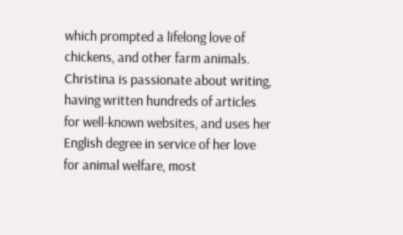which prompted a lifelong love of chickens, and other farm animals. Christina is passionate about writing, having written hundreds of articles for well-known websites, and uses her English degree in service of her love for animal welfare, most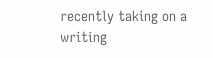recently taking on a writing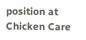position at Chicken Care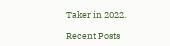Taker in 2022.

Recent Posts